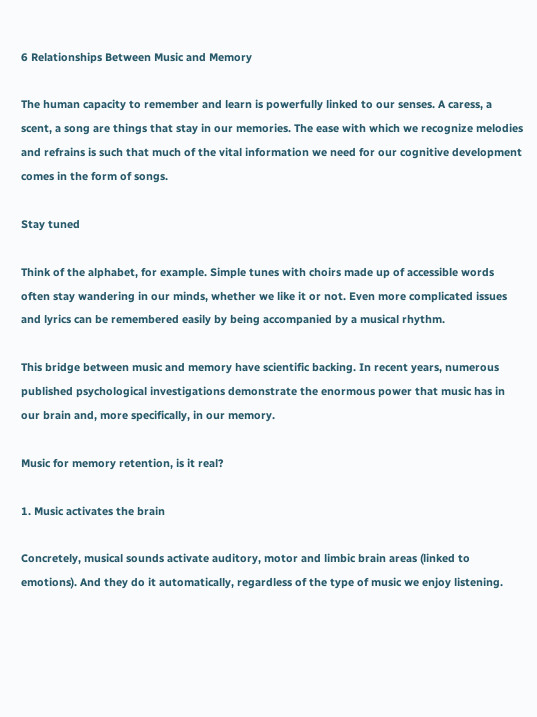6 Relationships Between Music and Memory

The human capacity to remember and learn is powerfully linked to our senses. A caress, a scent, a song are things that stay in our memories. The ease with which we recognize melodies and refrains is such that much of the vital information we need for our cognitive development comes in the form of songs.

Stay tuned

Think of the alphabet, for example. Simple tunes with choirs made up of accessible words often stay wandering in our minds, whether we like it or not. Even more complicated issues and lyrics can be remembered easily by being accompanied by a musical rhythm.

This bridge between music and memory have scientific backing. In recent years, numerous published psychological investigations demonstrate the enormous power that music has in our brain and, more specifically, in our memory.

Music for memory retention, is it real?

1. Music activates the brain

Concretely, musical sounds activate auditory, motor and limbic brain areas (linked to emotions). And they do it automatically, regardless of the type of music we enjoy listening.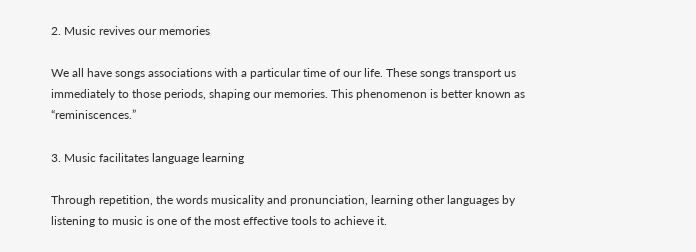2. Music revives our memories

We all have songs associations with a particular time of our life. These songs transport us immediately to those periods, shaping our memories. This phenomenon is better known as “reminiscences.”

3. Music facilitates language learning

Through repetition, the words musicality and pronunciation, learning other languages by listening to music is one of the most effective tools to achieve it.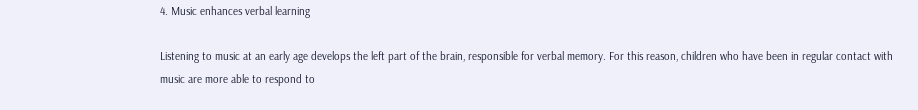4. Music enhances verbal learning

Listening to music at an early age develops the left part of the brain, responsible for verbal memory. For this reason, children who have been in regular contact with music are more able to respond to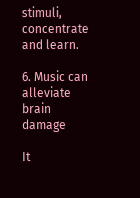stimuli, concentrate and learn.

6. Music can alleviate brain damage

It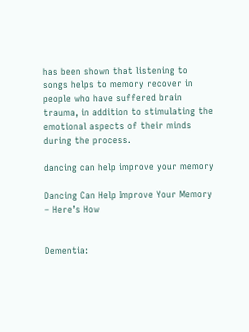has been shown that listening to songs helps to memory recover in people who have suffered brain trauma, in addition to stimulating the emotional aspects of their minds during the process.

dancing can help improve your memory

Dancing Can Help Improve Your Memory – Here’s How


Dementia: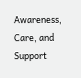Awareness, Care, and Support